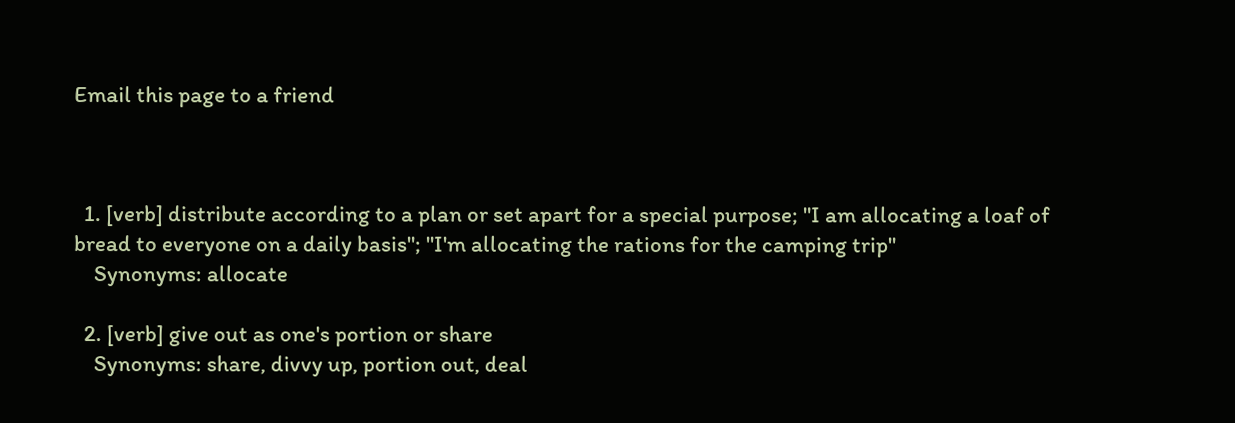Email this page to a friend



  1. [verb] distribute according to a plan or set apart for a special purpose; "I am allocating a loaf of bread to everyone on a daily basis"; "I'm allocating the rations for the camping trip"
    Synonyms: allocate

  2. [verb] give out as one's portion or share
    Synonyms: share, divvy up, portion out, deal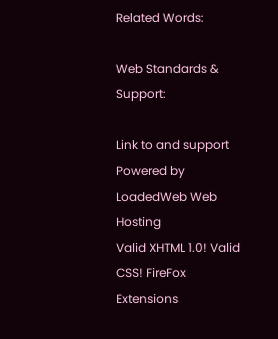Related Words:

Web Standards & Support:

Link to and support Powered by LoadedWeb Web Hosting
Valid XHTML 1.0! Valid CSS! FireFox Extensions